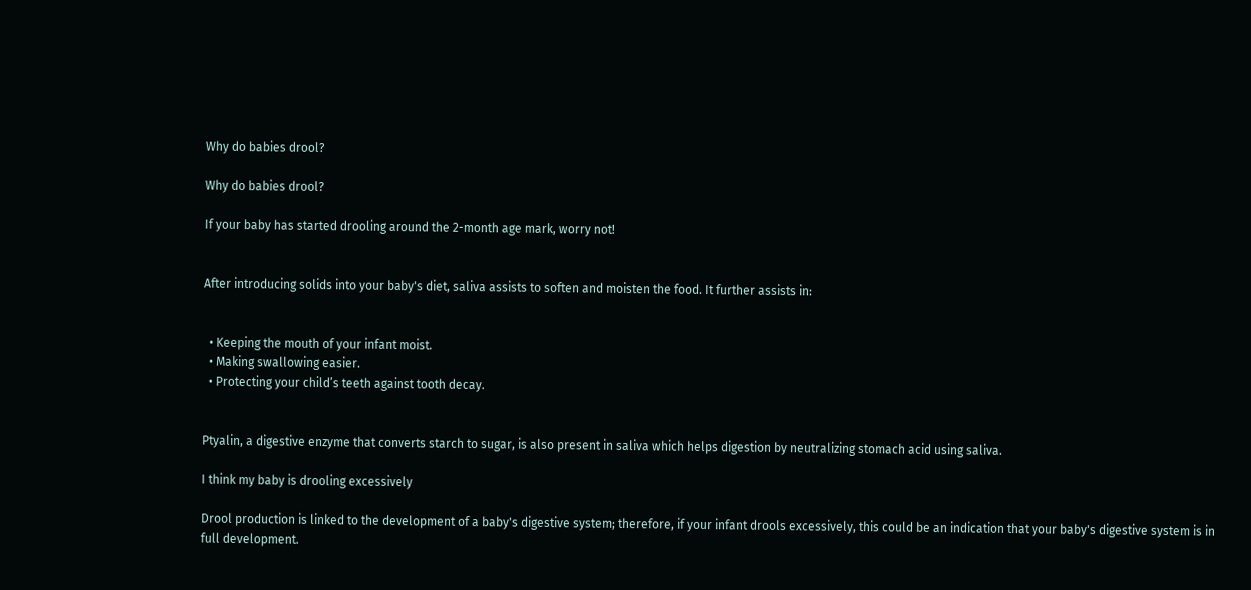Why do babies drool?

Why do babies drool?

If your baby has started drooling around the 2-month age mark, worry not!


After introducing solids into your baby's diet, saliva assists to soften and moisten the food. It further assists in:


  • Keeping the mouth of your infant moist.
  • Making swallowing easier.
  • Protecting your child’s teeth against tooth decay.


Ptyalin, a digestive enzyme that converts starch to sugar, is also present in saliva which helps digestion by neutralizing stomach acid using saliva.

I think my baby is drooling excessively

Drool production is linked to the development of a baby's digestive system; therefore, if your infant drools excessively, this could be an indication that your baby's digestive system is in full development.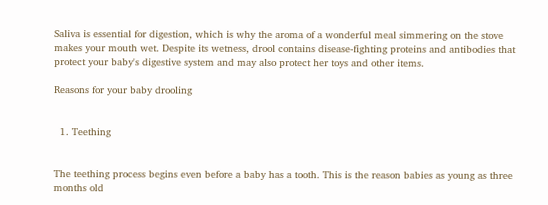Saliva is essential for digestion, which is why the aroma of a wonderful meal simmering on the stove makes your mouth wet. Despite its wetness, drool contains disease-fighting proteins and antibodies that protect your baby's digestive system and may also protect her toys and other items.

Reasons for your baby drooling


  1. Teething


The teething process begins even before a baby has a tooth. This is the reason babies as young as three months old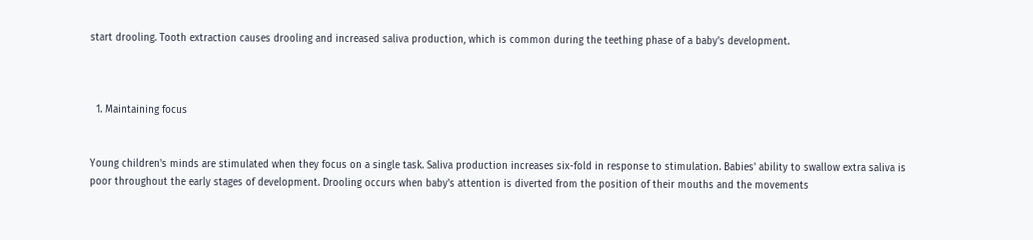start drooling. Tooth extraction causes drooling and increased saliva production, which is common during the teething phase of a baby's development.



  1. Maintaining focus


Young children's minds are stimulated when they focus on a single task. Saliva production increases six-fold in response to stimulation. Babies' ability to swallow extra saliva is poor throughout the early stages of development. Drooling occurs when baby's attention is diverted from the position of their mouths and the movements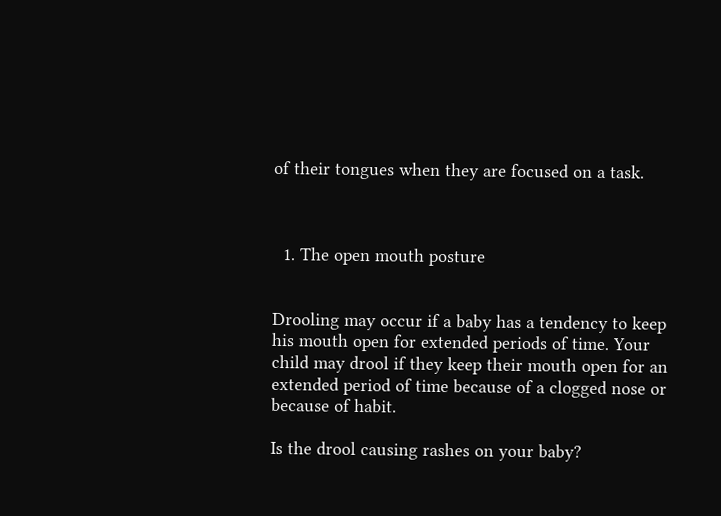of their tongues when they are focused on a task.



  1. The open mouth posture


Drooling may occur if a baby has a tendency to keep his mouth open for extended periods of time. Your child may drool if they keep their mouth open for an extended period of time because of a clogged nose or because of habit.

Is the drool causing rashes on your baby?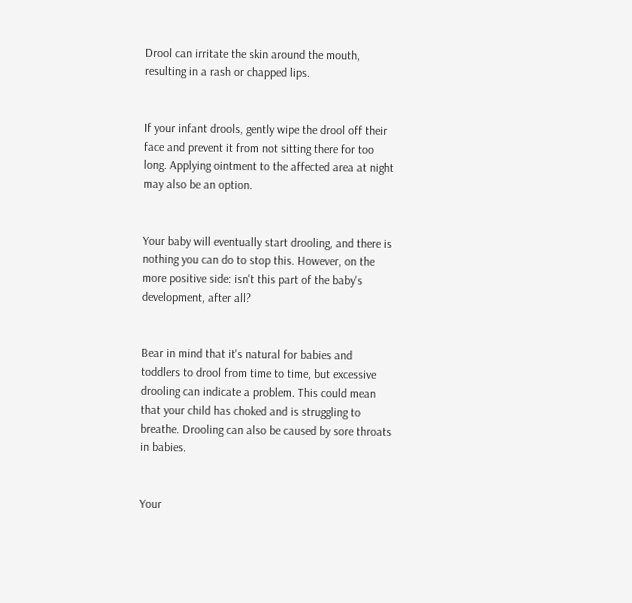Drool can irritate the skin around the mouth, resulting in a rash or chapped lips.


If your infant drools, gently wipe the drool off their face and prevent it from not sitting there for too long. Applying ointment to the affected area at night may also be an option.


Your baby will eventually start drooling, and there is nothing you can do to stop this. However, on the more positive side: isn't this part of the baby's development, after all?


Bear in mind that it's natural for babies and toddlers to drool from time to time, but excessive drooling can indicate a problem. This could mean that your child has choked and is struggling to breathe. Drooling can also be caused by sore throats in babies.


Your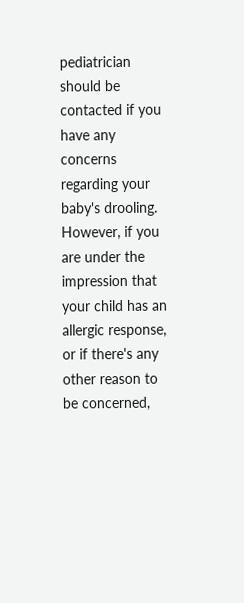pediatrician should be contacted if you have any concerns regarding your baby's drooling. However, if you are under the impression that your child has an allergic response, or if there's any other reason to be concerned,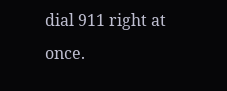dial 911 right at once.